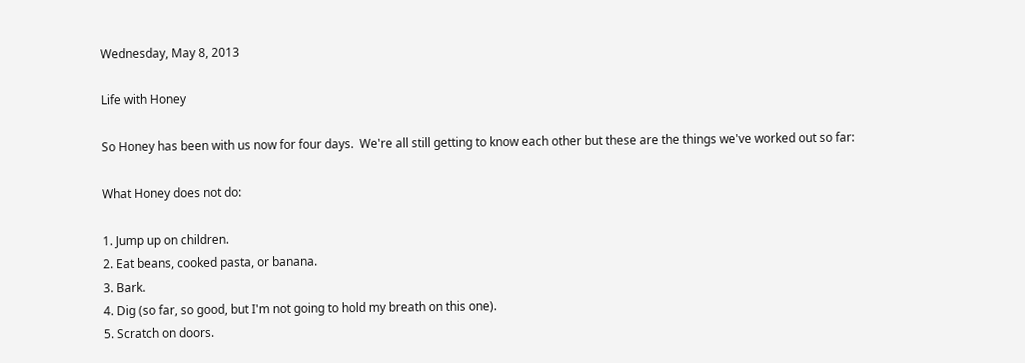Wednesday, May 8, 2013

Life with Honey

So Honey has been with us now for four days.  We're all still getting to know each other but these are the things we've worked out so far:

What Honey does not do:

1. Jump up on children.
2. Eat beans, cooked pasta, or banana.
3. Bark.
4. Dig (so far, so good, but I'm not going to hold my breath on this one).
5. Scratch on doors.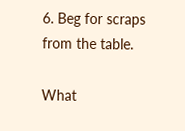6. Beg for scraps from the table.

What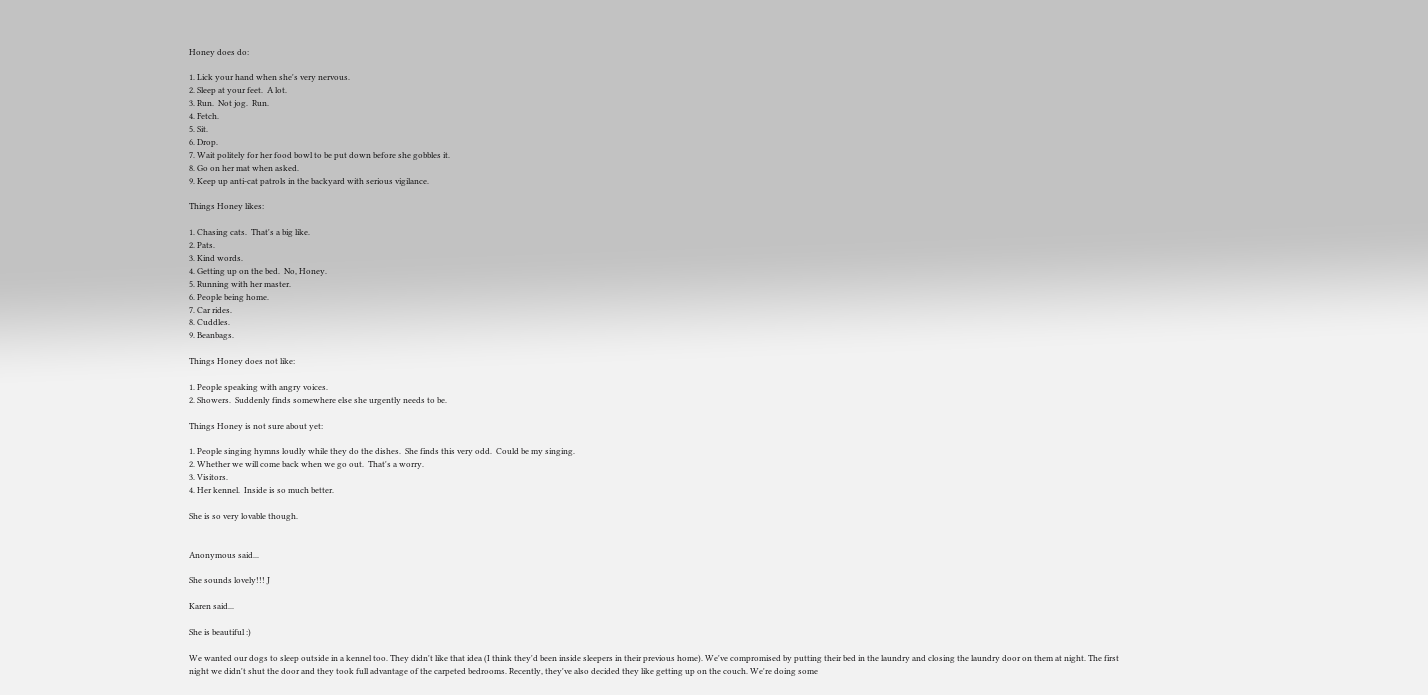Honey does do:

1. Lick your hand when she's very nervous.
2. Sleep at your feet.  A lot.
3. Run.  Not jog.  Run.
4. Fetch.
5. Sit.
6. Drop.
7. Wait politely for her food bowl to be put down before she gobbles it.
8. Go on her mat when asked.
9. Keep up anti-cat patrols in the backyard with serious vigilance.

Things Honey likes:

1. Chasing cats.  That's a big like.
2. Pats.
3. Kind words.
4. Getting up on the bed.  No, Honey.
5. Running with her master.
6. People being home.
7. Car rides.
8. Cuddles.
9. Beanbags.

Things Honey does not like:

1. People speaking with angry voices.
2. Showers.  Suddenly finds somewhere else she urgently needs to be.

Things Honey is not sure about yet:

1. People singing hymns loudly while they do the dishes.  She finds this very odd.  Could be my singing.
2. Whether we will come back when we go out.  That's a worry.
3. Visitors.
4. Her kennel.  Inside is so much better.

She is so very lovable though.


Anonymous said...

She sounds lovely!!! J

Karen said...

She is beautiful :)

We wanted our dogs to sleep outside in a kennel too. They didn't like that idea (I think they'd been inside sleepers in their previous home). We've compromised by putting their bed in the laundry and closing the laundry door on them at night. The first night we didn't shut the door and they took full advantage of the carpeted bedrooms. Recently, they've also decided they like getting up on the couch. We're doing some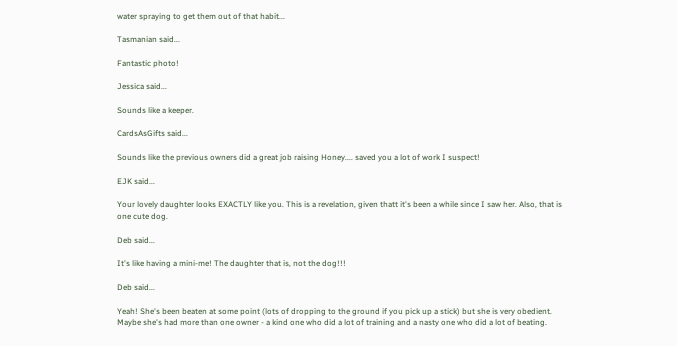water spraying to get them out of that habit...

Tasmanian said...

Fantastic photo!

Jessica said...

Sounds like a keeper.

CardsAsGifts said...

Sounds like the previous owners did a great job raising Honey.... saved you a lot of work I suspect!

EJK said...

Your lovely daughter looks EXACTLY like you. This is a revelation, given thatt it's been a while since I saw her. Also, that is one cute dog.

Deb said...

It's like having a mini-me! The daughter that is, not the dog!!!

Deb said...

Yeah! She's been beaten at some point (lots of dropping to the ground if you pick up a stick) but she is very obedient. Maybe she's had more than one owner - a kind one who did a lot of training and a nasty one who did a lot of beating.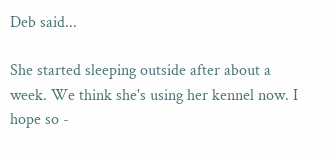Deb said...

She started sleeping outside after about a week. We think she's using her kennel now. I hope so -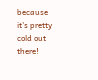because it's pretty cold out there!